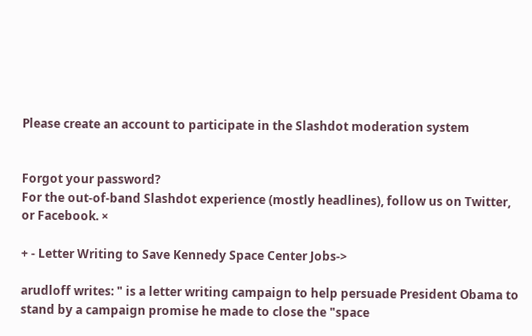Please create an account to participate in the Slashdot moderation system


Forgot your password?
For the out-of-band Slashdot experience (mostly headlines), follow us on Twitter, or Facebook. ×

+ - Letter Writing to Save Kennedy Space Center Jobs->

arudloff writes: " is a letter writing campaign to help persuade President Obama to stand by a campaign promise he made to close the "space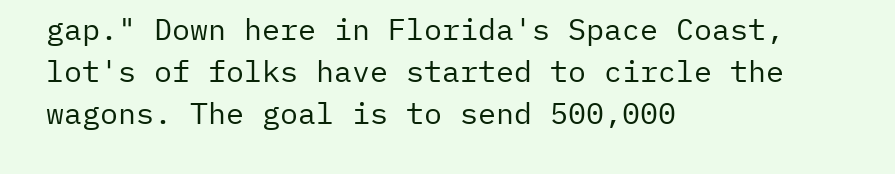gap." Down here in Florida's Space Coast, lot's of folks have started to circle the wagons. The goal is to send 500,000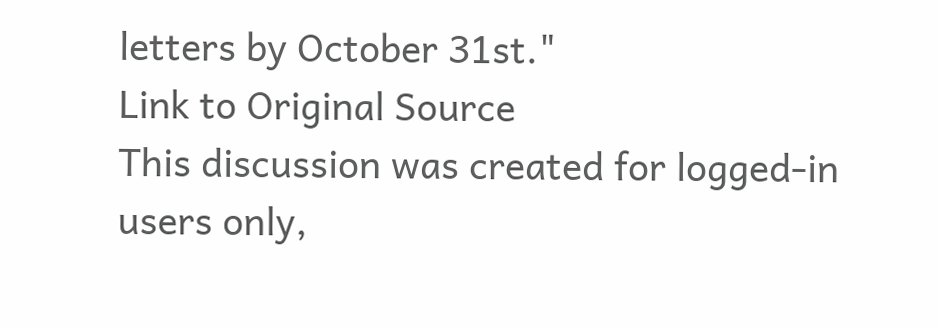letters by October 31st."
Link to Original Source
This discussion was created for logged-in users only,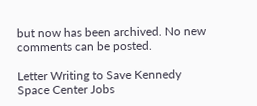but now has been archived. No new comments can be posted.

Letter Writing to Save Kennedy Space Center Jobs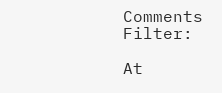Comments Filter:

At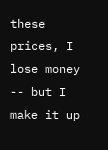these prices, I lose money -- but I make it up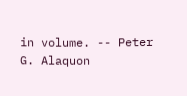in volume. -- Peter G. Alaquon